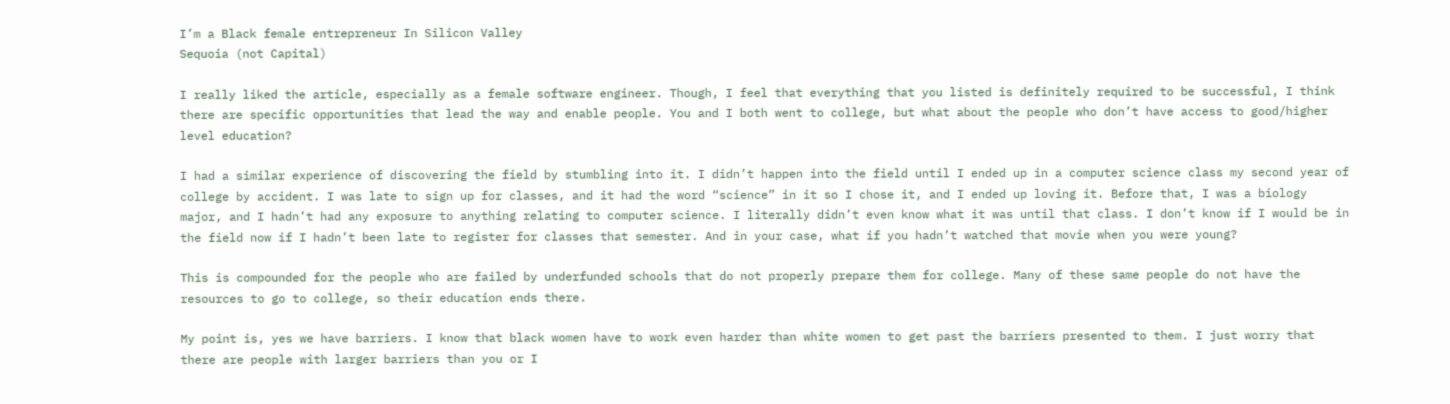I’m a Black female entrepreneur In Silicon Valley
Sequoia (not Capital)

I really liked the article, especially as a female software engineer. Though, I feel that everything that you listed is definitely required to be successful, I think there are specific opportunities that lead the way and enable people. You and I both went to college, but what about the people who don’t have access to good/higher level education?

I had a similar experience of discovering the field by stumbling into it. I didn’t happen into the field until I ended up in a computer science class my second year of college by accident. I was late to sign up for classes, and it had the word “science” in it so I chose it, and I ended up loving it. Before that, I was a biology major, and I hadn’t had any exposure to anything relating to computer science. I literally didn’t even know what it was until that class. I don’t know if I would be in the field now if I hadn’t been late to register for classes that semester. And in your case, what if you hadn’t watched that movie when you were young?

This is compounded for the people who are failed by underfunded schools that do not properly prepare them for college. Many of these same people do not have the resources to go to college, so their education ends there.

My point is, yes we have barriers. I know that black women have to work even harder than white women to get past the barriers presented to them. I just worry that there are people with larger barriers than you or I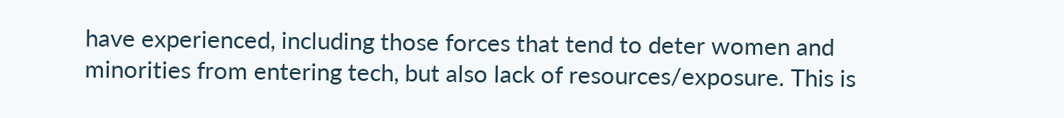have experienced, including those forces that tend to deter women and minorities from entering tech, but also lack of resources/exposure. This is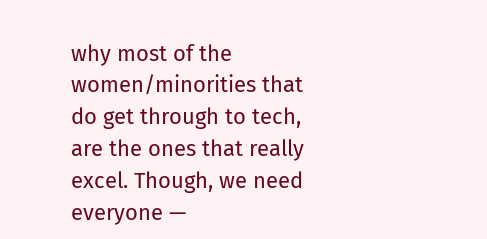why most of the women/minorities that do get through to tech, are the ones that really excel. Though, we need everyone —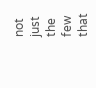not just the few that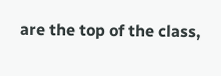are the top of the class,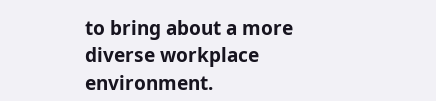to bring about a more diverse workplace environment.